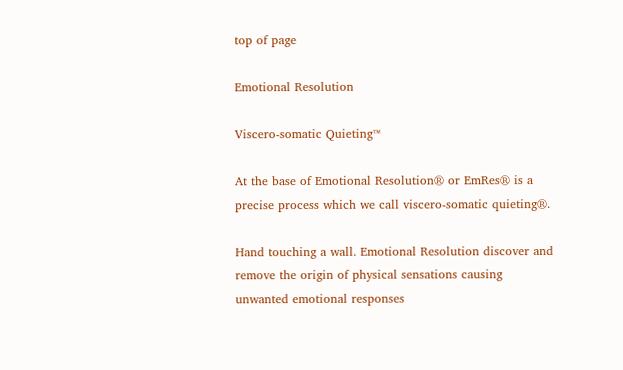top of page

Emotional Resolution

Viscero-somatic Quieting™

At the base of Emotional Resolution® or EmRes® is a precise process which we call viscero-somatic quieting®.

Hand touching a wall. Emotional Resolution discover and remove the origin of physical sensations causing unwanted emotional responses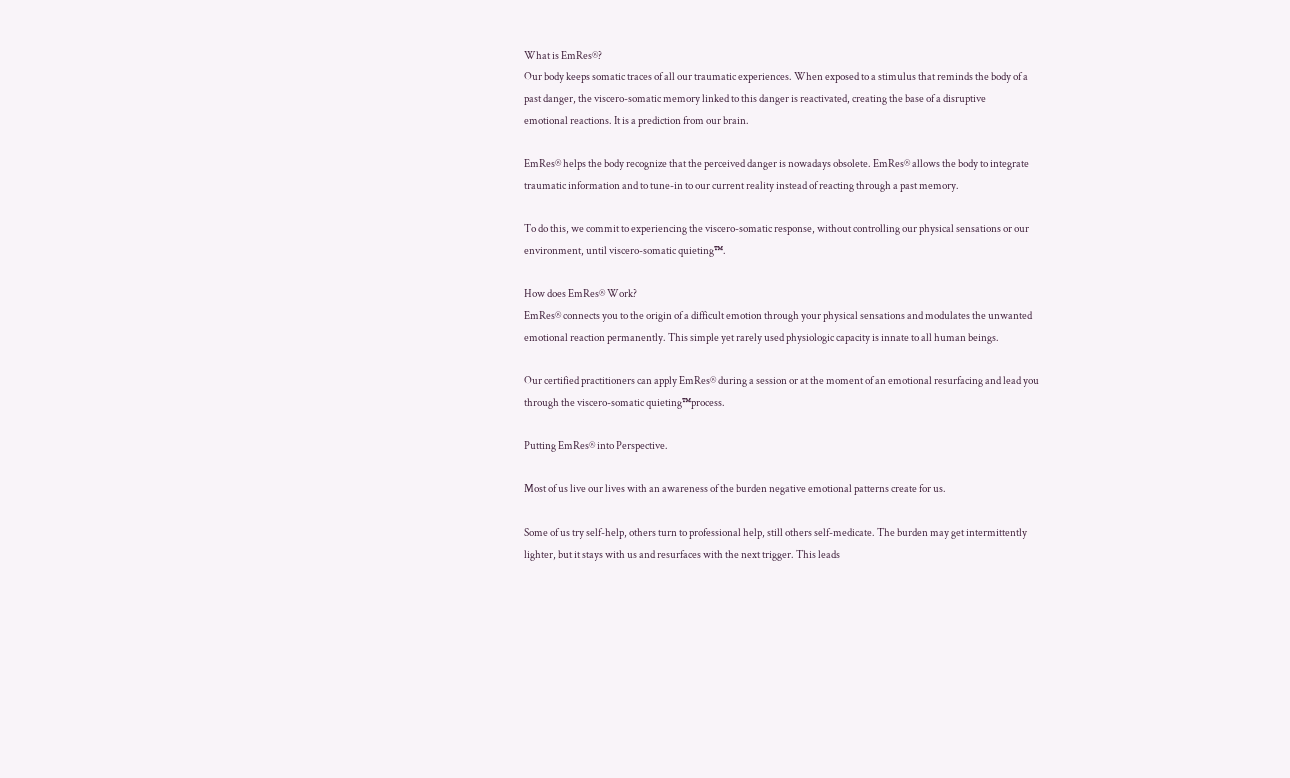What is EmRes®?
Our body keeps somatic traces of all our traumatic experiences. When exposed to a stimulus that reminds the body of a past danger, the viscero-somatic memory linked to this danger is reactivated, creating the base of a disruptive
emotional reactions. It is a prediction from our brain.

EmRes® helps the body recognize that the perceived danger is nowadays obsolete. EmRes® allows the body to integrate traumatic information and to tune-in to our current reality instead of reacting through a past memory.

To do this, we commit to experiencing the viscero-somatic response, without controlling our physical sensations or our environment, until viscero-somatic quieting™.

How does EmRes® Work?
EmRes® connects you to the origin of a difficult emotion through your physical sensations and modulates the unwanted emotional reaction permanently. This simple yet rarely used physiologic capacity is innate to all human beings.

Our certified practitioners can apply EmRes® during a session or at the moment of an emotional resurfacing and lead you through the viscero-somatic quieting™process.

Putting EmRes® into Perspective.

Most of us live our lives with an awareness of the burden negative emotional patterns create for us.

Some of us try self-help, others turn to professional help, still others self-medicate. The burden may get intermittently lighter, but it stays with us and resurfaces with the next trigger. This leads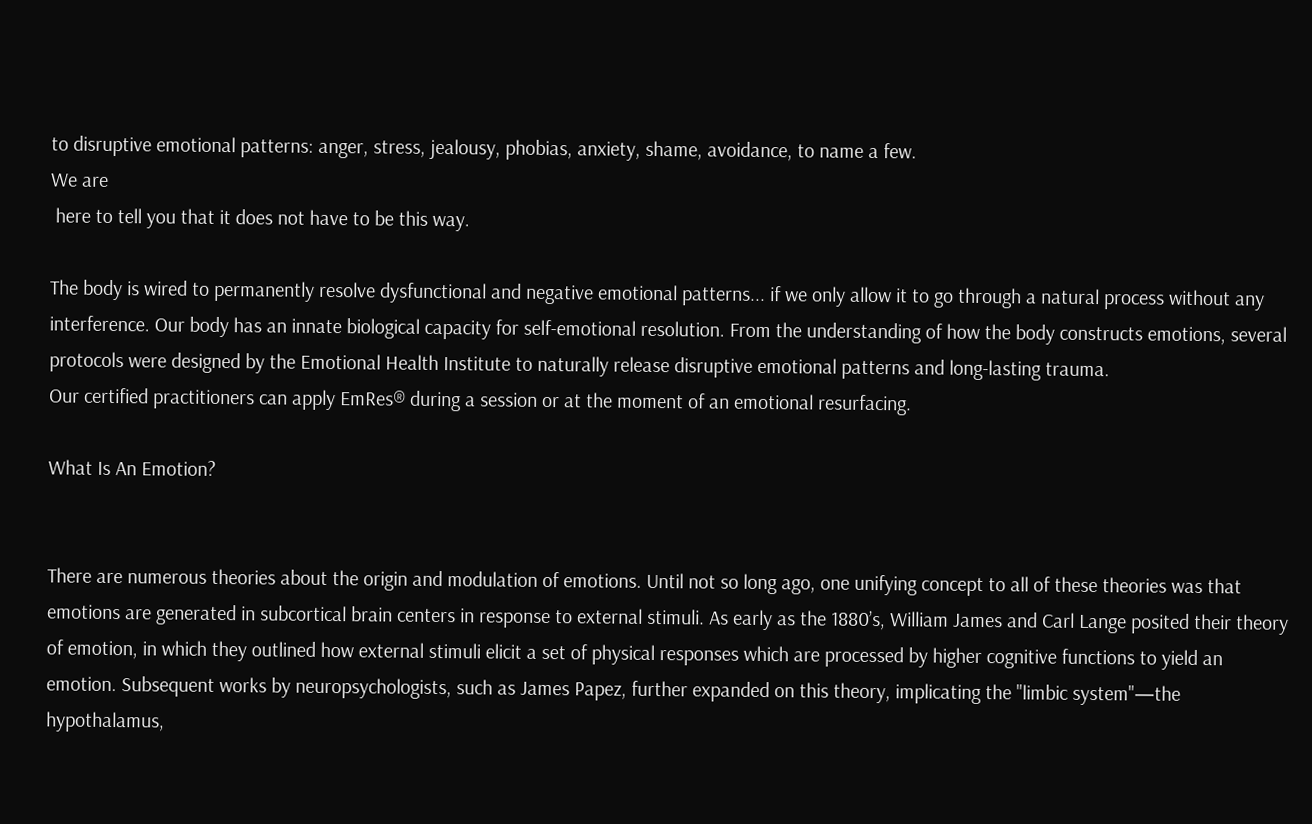to disruptive emotional patterns: anger, stress, jealousy, phobias, anxiety, shame, avoidance, to name a few.
We are
 here to tell you that it does not have to be this way.

The body is wired to permanently resolve dysfunctional and negative emotional patterns... if we only allow it to go through a natural process without any interference. Our body has an innate biological capacity for self-emotional resolution. From the understanding of how the body constructs emotions, several protocols were designed by the Emotional Health Institute to naturally release disruptive emotional patterns and long-lasting trauma.
Our certified practitioners can apply EmRes® during a session or at the moment of an emotional resurfacing.

What Is An Emotion?


There are numerous theories about the origin and modulation of emotions. Until not so long ago, one unifying concept to all of these theories was that emotions are generated in subcortical brain centers in response to external stimuli. As early as the 1880’s, William James and Carl Lange posited their theory of emotion, in which they outlined how external stimuli elicit a set of physical responses which are processed by higher cognitive functions to yield an emotion. Subsequent works by neuropsychologists, such as James Papez, further expanded on this theory, implicating the "limbic system"—the hypothalamus,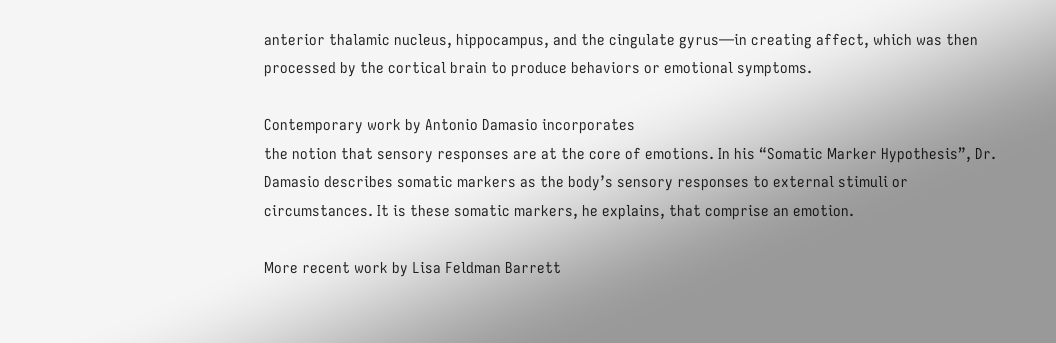anterior thalamic nucleus, hippocampus, and the cingulate gyrus—in creating affect, which was then processed by the cortical brain to produce behaviors or emotional symptoms.

Contemporary work by Antonio Damasio incorporates
the notion that sensory responses are at the core of emotions. In his “Somatic Marker Hypothesis”, Dr. Damasio describes somatic markers as the body’s sensory responses to external stimuli or circumstances. It is these somatic markers, he explains, that comprise an emotion.

More recent work by Lisa Feldman Barrett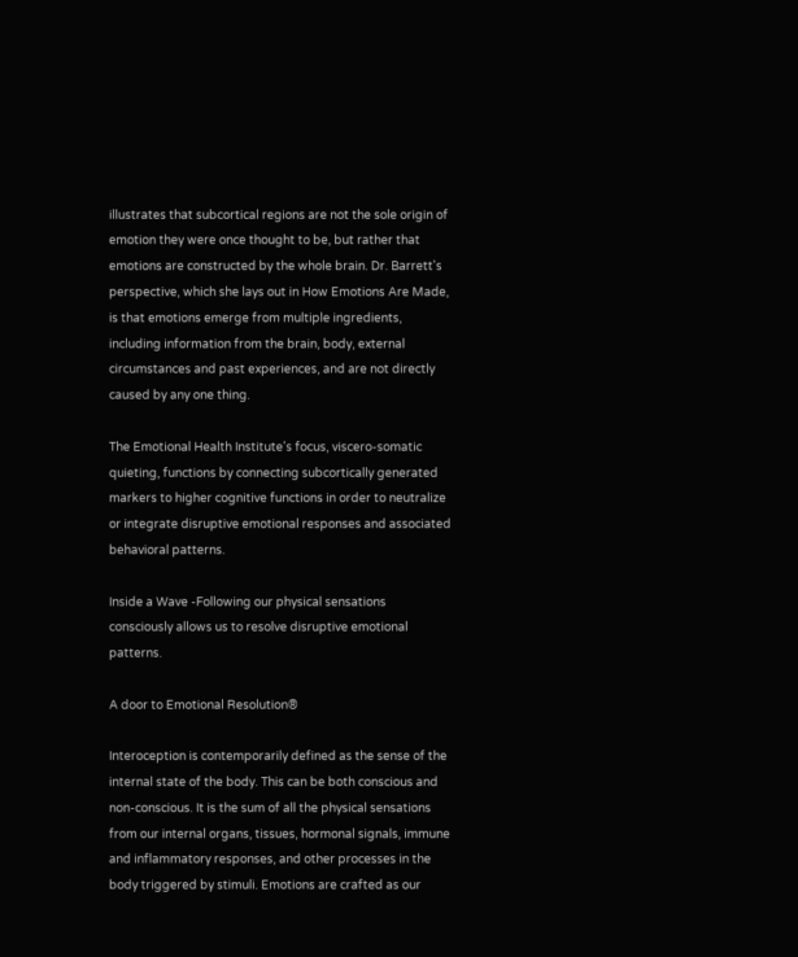illustrates that subcortical regions are not the sole origin of emotion they were once thought to be, but rather that emotions are constructed by the whole brain. Dr. Barrett's perspective, which she lays out in How Emotions Are Made, is that emotions emerge from multiple ingredients, including information from the brain, body, external circumstances and past experiences, and are not directly caused by any one thing.

The Emotional Health Institute's focus, viscero-somatic quieting, functions by connecting subcortically generated markers to higher cognitive functions in order to neutralize or integrate disruptive emotional responses and associated behavioral patterns.

Inside a Wave -Following our physical sensations consciously allows us to resolve disruptive emotional patterns.

A door to Emotional Resolution®

Interoception is contemporarily defined as the sense of the internal state of the body. This can be both conscious and non-conscious. It is the sum of all the physical sensations from our internal organs, tissues, hormonal signals, immune and inflammatory responses, and other processes in the body triggered by stimuli. Emotions are crafted as our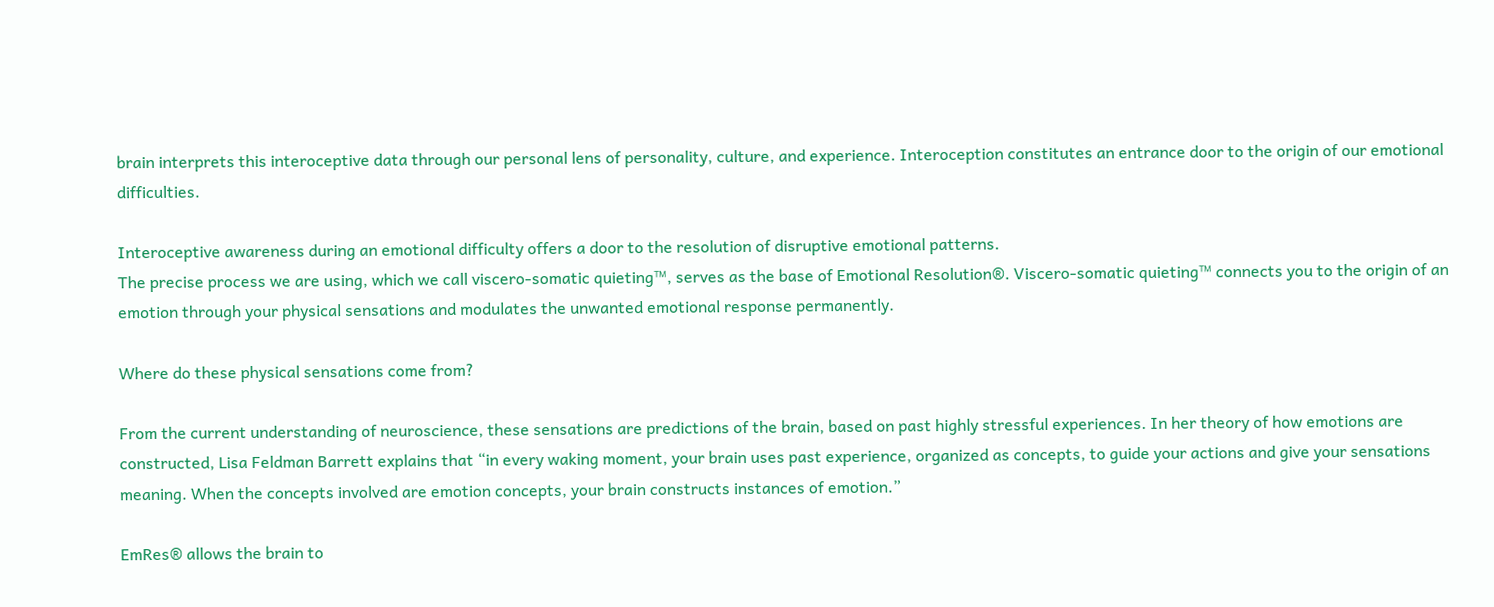brain interprets this interoceptive data through our personal lens of personality, culture, and experience. Interoception constitutes an entrance door to the origin of our emotional difficulties.

Interoceptive awareness during an emotional difficulty offers a door to the resolution of disruptive emotional patterns.
The precise process we are using, which we call viscero-somatic quieting™, serves as the base of Emotional Resolution®. Viscero-somatic quieting™ connects you to the origin of an emotion through your physical sensations and modulates the unwanted emotional response permanently.

Where do these physical sensations come from?

From the current understanding of neuroscience, these sensations are predictions of the brain, based on past highly stressful experiences. In her theory of how emotions are constructed, Lisa Feldman Barrett explains that “in every waking moment, your brain uses past experience, organized as concepts, to guide your actions and give your sensations meaning. When the concepts involved are emotion concepts, your brain constructs instances of emotion.”

EmRes® allows the brain to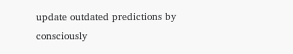update outdated predictions by consciously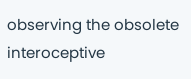observing the obsolete interoceptive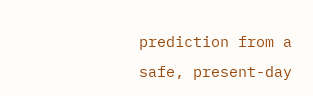prediction from a safe, present-day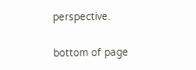perspective.

bottom of page